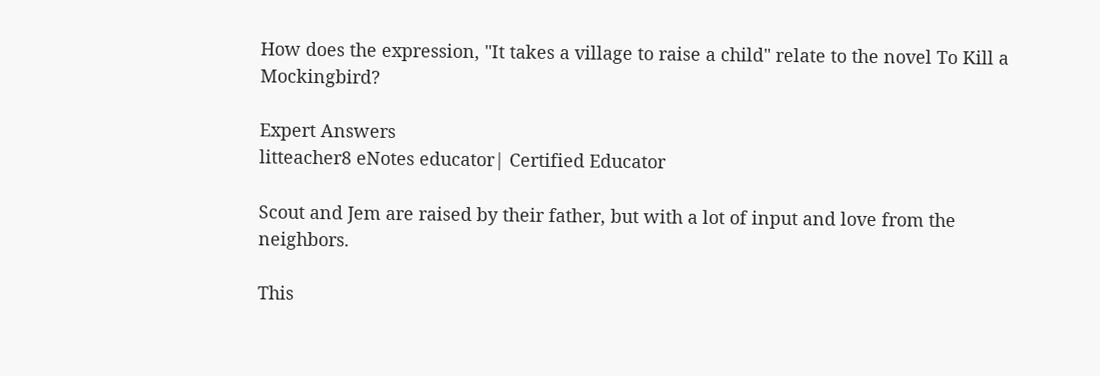How does the expression, "It takes a village to raise a child" relate to the novel To Kill a Mockingbird?

Expert Answers
litteacher8 eNotes educator| Certified Educator

Scout and Jem are raised by their father, but with a lot of input and love from the neighbors.

This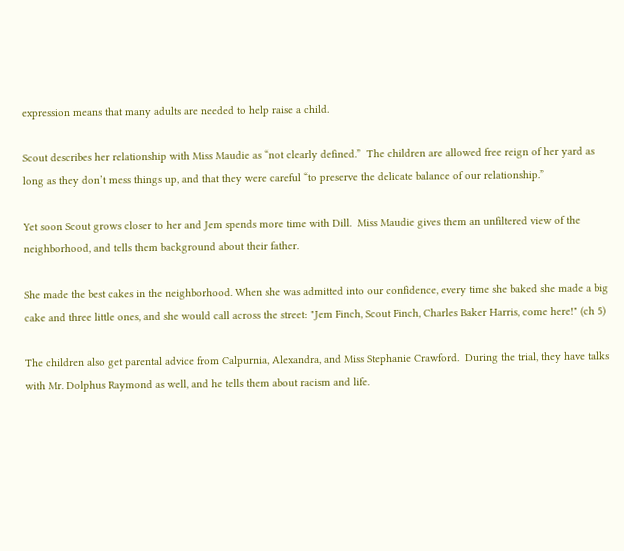expression means that many adults are needed to help raise a child.

Scout describes her relationship with Miss Maudie as “not clearly defined.”  The children are allowed free reign of her yard as long as they don’t mess things up, and that they were careful “to preserve the delicate balance of our relationship.”

Yet soon Scout grows closer to her and Jem spends more time with Dill.  Miss Maudie gives them an unfiltered view of the neighborhood, and tells them background about their father.

She made the best cakes in the neighborhood. When she was admitted into our confidence, every time she baked she made a big cake and three little ones, and she would call across the street: "Jem Finch, Scout Finch, Charles Baker Harris, come here!" (ch 5)

The children also get parental advice from Calpurnia, Alexandra, and Miss Stephanie Crawford.  During the trial, they have talks with Mr. Dolphus Raymond as well, and he tells them about racism and life.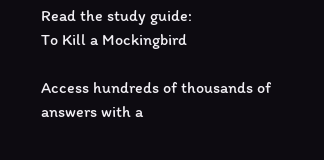Read the study guide:
To Kill a Mockingbird

Access hundreds of thousands of answers with a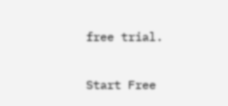free trial.

Start Free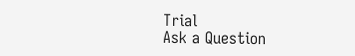Trial
Ask a Question